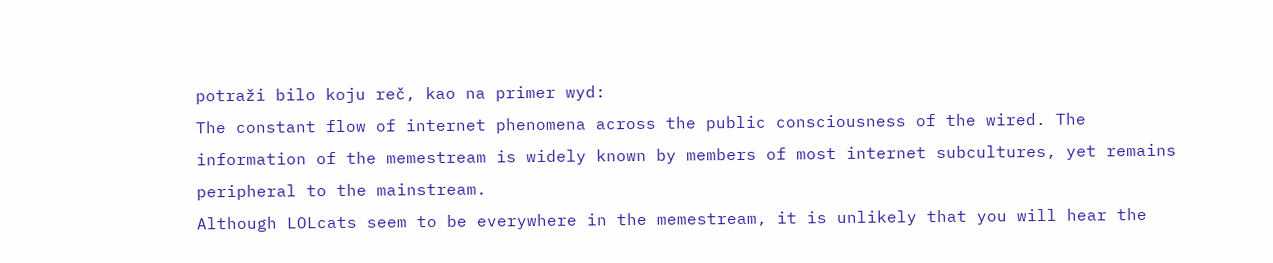potraži bilo koju reč, kao na primer wyd:
The constant flow of internet phenomena across the public consciousness of the wired. The information of the memestream is widely known by members of most internet subcultures, yet remains peripheral to the mainstream.
Although LOLcats seem to be everywhere in the memestream, it is unlikely that you will hear the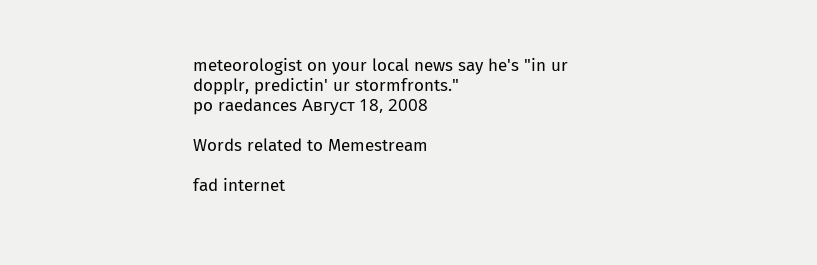meteorologist on your local news say he's "in ur dopplr, predictin' ur stormfronts."
po raedances Август 18, 2008

Words related to Memestream

fad internet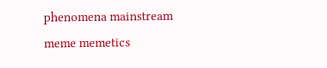phenomena mainstream meme memetics